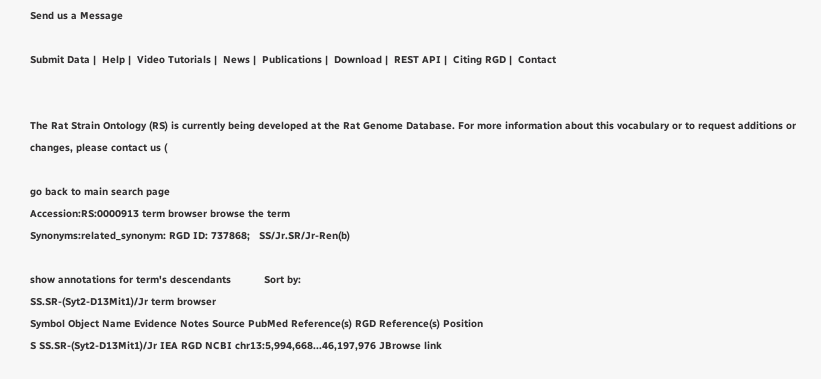Send us a Message

Submit Data |  Help |  Video Tutorials |  News |  Publications |  Download |  REST API |  Citing RGD |  Contact


The Rat Strain Ontology (RS) is currently being developed at the Rat Genome Database. For more information about this vocabulary or to request additions or changes, please contact us (

go back to main search page
Accession:RS:0000913 term browser browse the term
Synonyms:related_synonym: RGD ID: 737868;   SS/Jr.SR/Jr-Ren(b)

show annotations for term's descendants           Sort by:
SS.SR-(Syt2-D13Mit1)/Jr term browser
Symbol Object Name Evidence Notes Source PubMed Reference(s) RGD Reference(s) Position
S SS.SR-(Syt2-D13Mit1)/Jr IEA RGD NCBI chr13:5,994,668...46,197,976 JBrowse link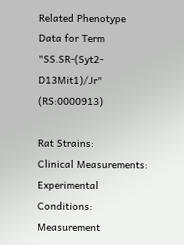Related Phenotype Data for Term "SS.SR-(Syt2-D13Mit1)/Jr" (RS:0000913)

Rat Strains:
Clinical Measurements:
Experimental Conditions:
Measurement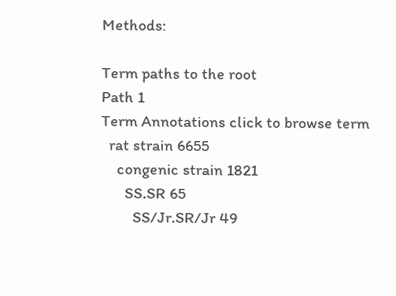Methods:

Term paths to the root
Path 1
Term Annotations click to browse term
  rat strain 6655
    congenic strain 1821
      SS.SR 65
        SS/Jr.SR/Jr 49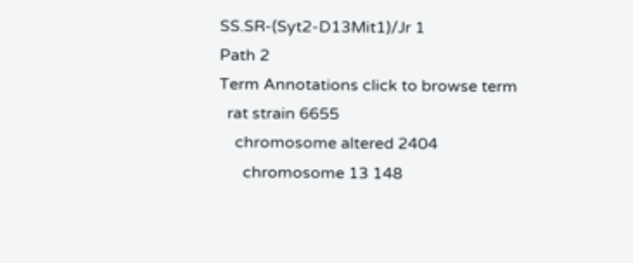SS.SR-(Syt2-D13Mit1)/Jr 1
Path 2
Term Annotations click to browse term
  rat strain 6655
    chromosome altered 2404
      chromosome 13 148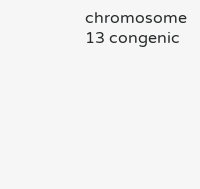chromosome 13 congenic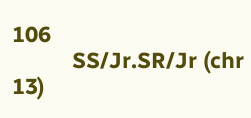106
          SS/Jr.SR/Jr (chr 13)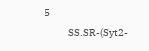5
            SS.SR-(Syt2-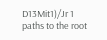D13Mit1)/Jr 1
paths to the root